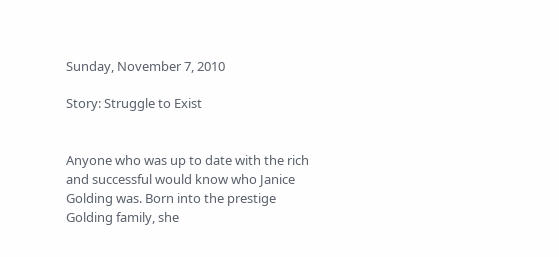Sunday, November 7, 2010

Story: Struggle to Exist


Anyone who was up to date with the rich and successful would know who Janice Golding was. Born into the prestige Golding family, she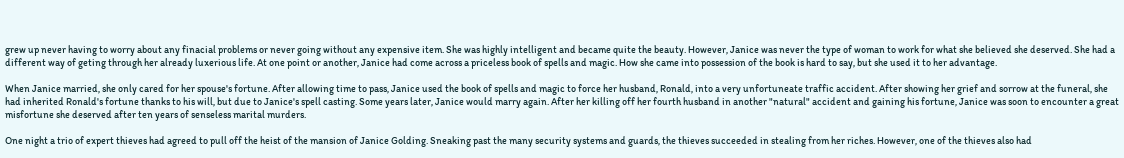grew up never having to worry about any finacial problems or never going without any expensive item. She was highly intelligent and became quite the beauty. However, Janice was never the type of woman to work for what she believed she deserved. She had a different way of geting through her already luxerious life. At one point or another, Janice had come across a priceless book of spells and magic. How she came into possession of the book is hard to say, but she used it to her advantage.

When Janice married, she only cared for her spouse's fortune. After allowing time to pass, Janice used the book of spells and magic to force her husband, Ronald, into a very unfortuneate traffic accident. After showing her grief and sorrow at the funeral, she had inherited Ronald's fortune thanks to his will, but due to Janice's spell casting. Some years later, Janice would marry again. After her killing off her fourth husband in another "natural" accident and gaining his fortune, Janice was soon to encounter a great misfortune she deserved after ten years of senseless marital murders.

One night a trio of expert thieves had agreed to pull off the heist of the mansion of Janice Golding. Sneaking past the many security systems and guards, the thieves succeeded in stealing from her riches. However, one of the thieves also had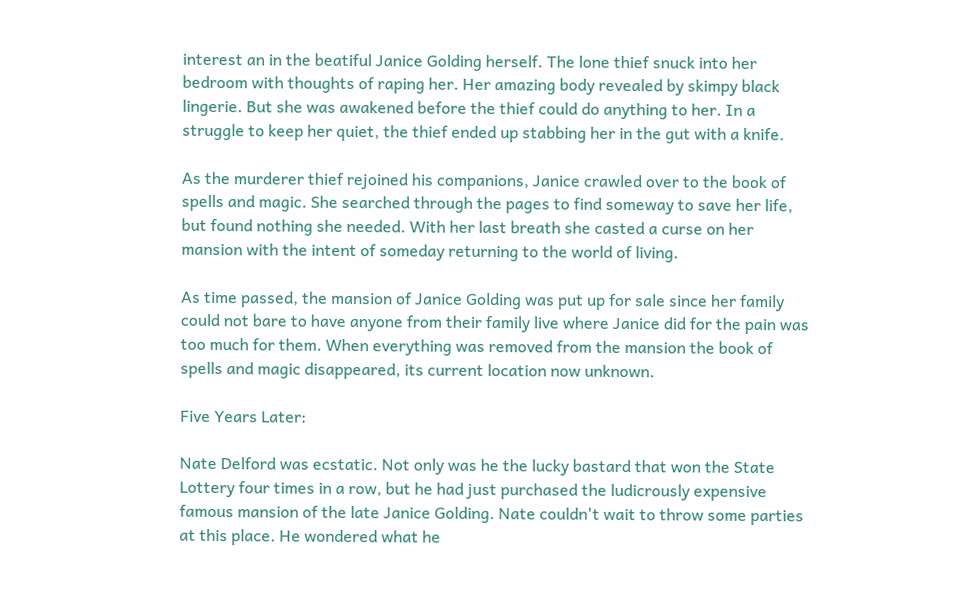interest an in the beatiful Janice Golding herself. The lone thief snuck into her bedroom with thoughts of raping her. Her amazing body revealed by skimpy black lingerie. But she was awakened before the thief could do anything to her. In a struggle to keep her quiet, the thief ended up stabbing her in the gut with a knife.

As the murderer thief rejoined his companions, Janice crawled over to the book of spells and magic. She searched through the pages to find someway to save her life, but found nothing she needed. With her last breath she casted a curse on her mansion with the intent of someday returning to the world of living.

As time passed, the mansion of Janice Golding was put up for sale since her family could not bare to have anyone from their family live where Janice did for the pain was too much for them. When everything was removed from the mansion the book of spells and magic disappeared, its current location now unknown.

Five Years Later:

Nate Delford was ecstatic. Not only was he the lucky bastard that won the State Lottery four times in a row, but he had just purchased the ludicrously expensive famous mansion of the late Janice Golding. Nate couldn't wait to throw some parties at this place. He wondered what he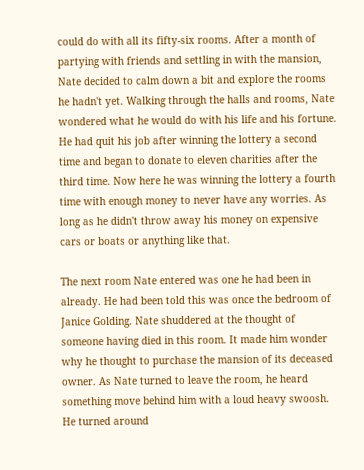could do with all its fifty-six rooms. After a month of partying with friends and settling in with the mansion, Nate decided to calm down a bit and explore the rooms he hadn't yet. Walking through the halls and rooms, Nate wondered what he would do with his life and his fortune. He had quit his job after winning the lottery a second time and began to donate to eleven charities after the third time. Now here he was winning the lottery a fourth time with enough money to never have any worries. As long as he didn't throw away his money on expensive cars or boats or anything like that.

The next room Nate entered was one he had been in already. He had been told this was once the bedroom of Janice Golding. Nate shuddered at the thought of someone having died in this room. It made him wonder why he thought to purchase the mansion of its deceased owner. As Nate turned to leave the room, he heard something move behind him with a loud heavy swoosh. He turned around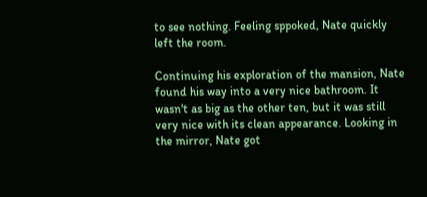to see nothing. Feeling sppoked, Nate quickly left the room.

Continuing his exploration of the mansion, Nate found his way into a very nice bathroom. It wasn't as big as the other ten, but it was still very nice with its clean appearance. Looking in the mirror, Nate got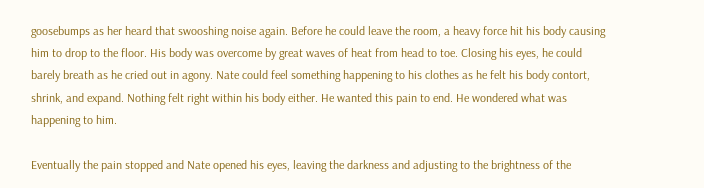goosebumps as her heard that swooshing noise again. Before he could leave the room, a heavy force hit his body causing him to drop to the floor. His body was overcome by great waves of heat from head to toe. Closing his eyes, he could barely breath as he cried out in agony. Nate could feel something happening to his clothes as he felt his body contort, shrink, and expand. Nothing felt right within his body either. He wanted this pain to end. He wondered what was happening to him.

Eventually the pain stopped and Nate opened his eyes, leaving the darkness and adjusting to the brightness of the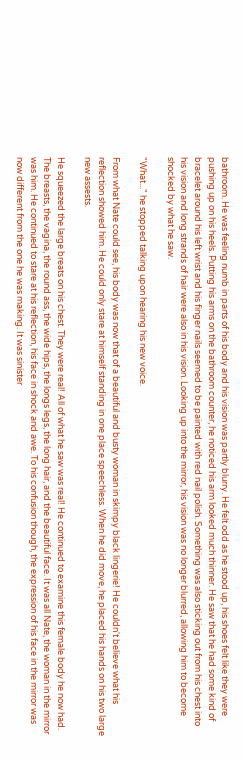bathroom. He was feeling numb in parts of his body and his vision was partly blurry. He felt odd as he stood up, his shoes felt like they were pushing up on his heels. Putting his arms on the bathroom counter, he noticed his arm looked much thinner. He saw that he had some kind of bracelet around his left wrist and his finger nails seemed to be painted with red nail polish. Something was also sticking out from his chest into his vision and long strands of hair were also in his vision. Looking up into the mirror, his vision was no longer blurred, allowing him to become shocked by what he saw.

"What..." he stopped talking upon hearing his new voice.

From what Nate could see, his body was now that of a beautiful and busty woman in skimpy black lingerie! He couldn't believe what his reflection showed him. He could only stare at himself standing in one place speechless. When he did move, he placed his hands on his two large new assests.

He squeezed the large breats on his chest. They were real! All of what he saw was real! He continued to examine this female body he now had. The breasts, the vagina, the round ass, the wide hips, the longs legs, the long hair, and the beautiful face. It was all Nate, the woman in the mirror was him. He continued to stare at his reflection, his face in shock and awe. To his confusion though, the expression of his face in the mirror was now different from the one he was making. It was sinister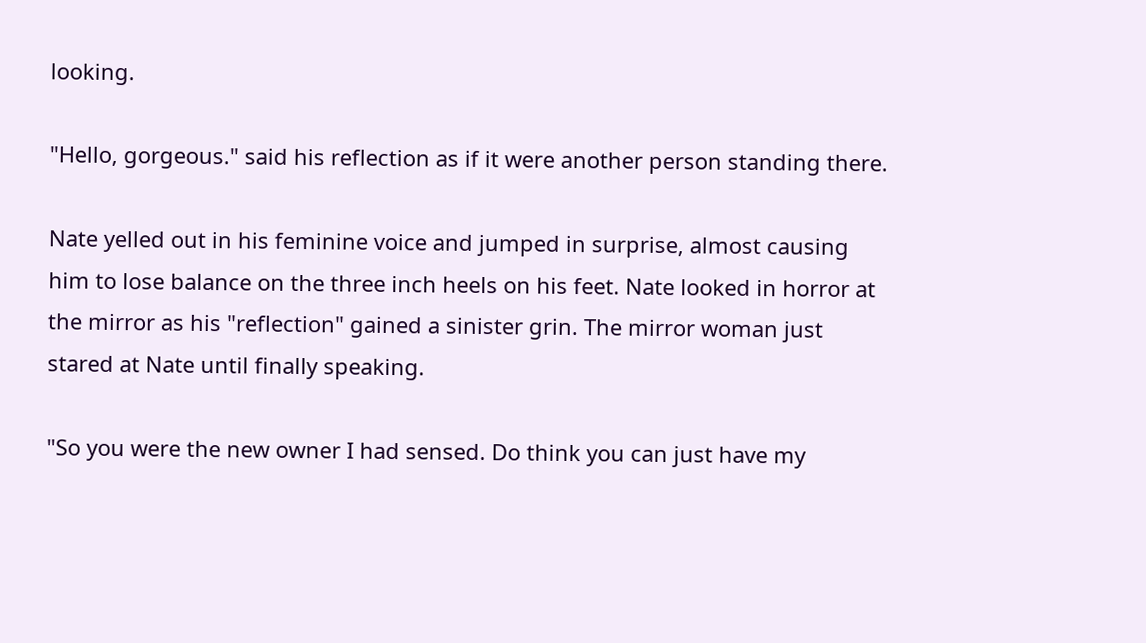looking.

"Hello, gorgeous." said his reflection as if it were another person standing there.

Nate yelled out in his feminine voice and jumped in surprise, almost causing him to lose balance on the three inch heels on his feet. Nate looked in horror at the mirror as his "reflection" gained a sinister grin. The mirror woman just stared at Nate until finally speaking.

"So you were the new owner I had sensed. Do think you can just have my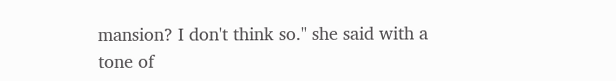mansion? I don't think so." she said with a tone of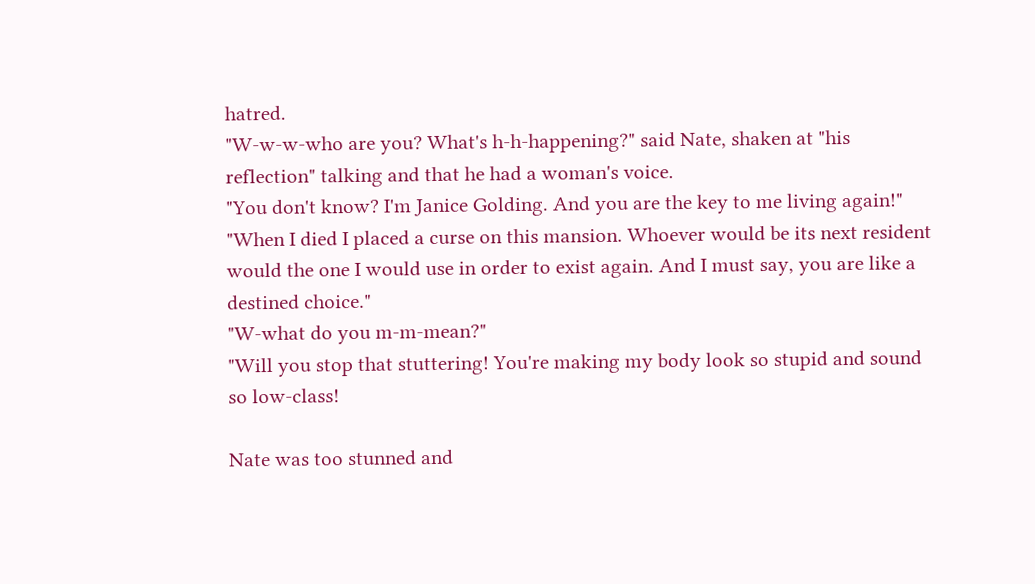hatred.
"W-w-w-who are you? What's h-h-happening?" said Nate, shaken at "his reflection" talking and that he had a woman's voice.
"You don't know? I'm Janice Golding. And you are the key to me living again!"
"When I died I placed a curse on this mansion. Whoever would be its next resident would the one I would use in order to exist again. And I must say, you are like a destined choice."
"W-what do you m-m-mean?"
"Will you stop that stuttering! You're making my body look so stupid and sound so low-class!

Nate was too stunned and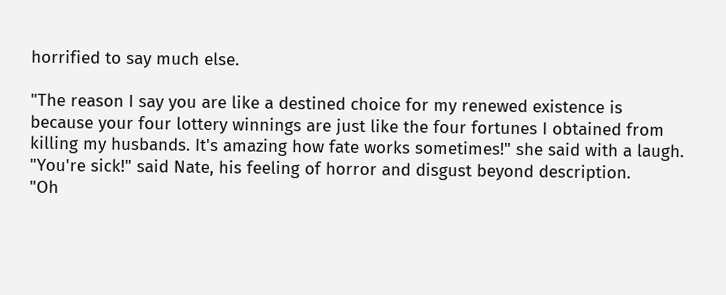horrified to say much else.

"The reason I say you are like a destined choice for my renewed existence is because your four lottery winnings are just like the four fortunes I obtained from killing my husbands. It's amazing how fate works sometimes!" she said with a laugh.
"You're sick!" said Nate, his feeling of horror and disgust beyond description.
"Oh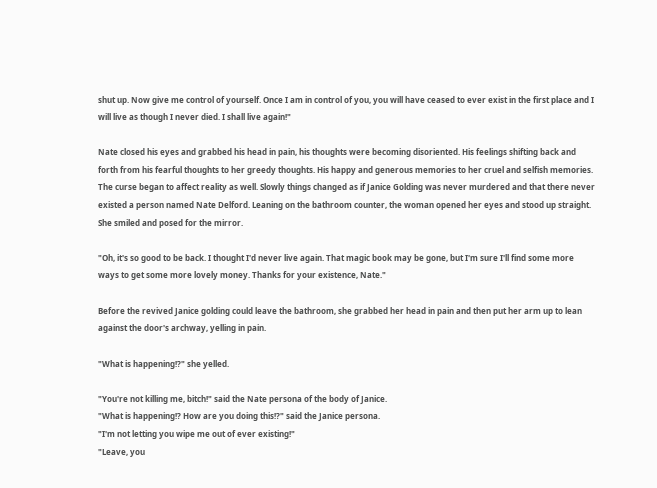shut up. Now give me control of yourself. Once I am in control of you, you will have ceased to ever exist in the first place and I will live as though I never died. I shall live again!"

Nate closed his eyes and grabbed his head in pain, his thoughts were becoming disoriented. His feelings shifting back and forth from his fearful thoughts to her greedy thoughts. His happy and generous memories to her cruel and selfish memories. The curse began to affect reality as well. Slowly things changed as if Janice Golding was never murdered and that there never existed a person named Nate Delford. Leaning on the bathroom counter, the woman opened her eyes and stood up straight. She smiled and posed for the mirror.

"Oh, it's so good to be back. I thought I'd never live again. That magic book may be gone, but I'm sure I'll find some more ways to get some more lovely money. Thanks for your existence, Nate."

Before the revived Janice golding could leave the bathroom, she grabbed her head in pain and then put her arm up to lean against the door's archway, yelling in pain.

"What is happening!?" she yelled.

"You're not killing me, bitch!" said the Nate persona of the body of Janice.
"What is happening!? How are you doing this!?" said the Janice persona.
"I'm not letting you wipe me out of ever existing!"
"Leave, you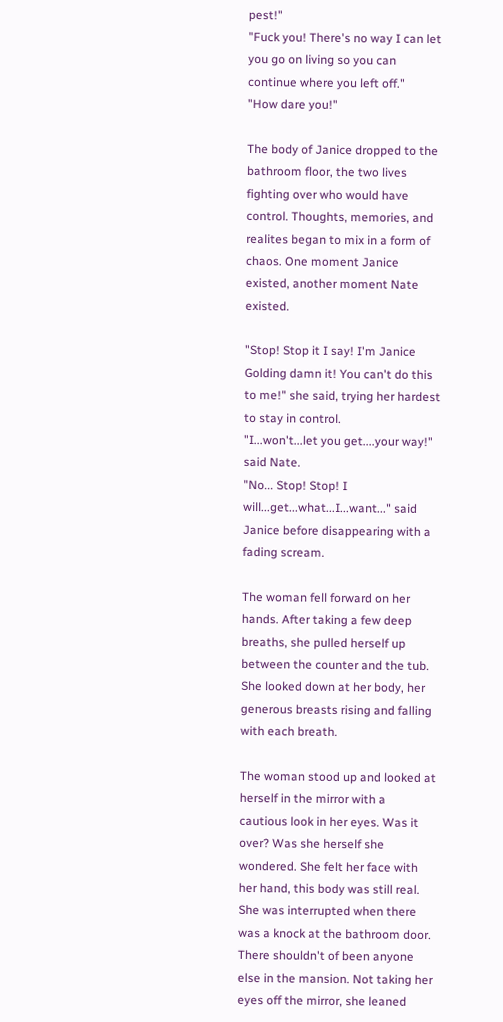pest!"
"Fuck you! There's no way I can let you go on living so you can continue where you left off."
"How dare you!"

The body of Janice dropped to the bathroom floor, the two lives fighting over who would have control. Thoughts, memories, and realites began to mix in a form of chaos. One moment Janice existed, another moment Nate existed.

"Stop! Stop it I say! I'm Janice Golding damn it! You can't do this to me!" she said, trying her hardest to stay in control.
"I...won't...let you get....your way!" said Nate.
"No... Stop! Stop! I will...get...what...I...want..." said Janice before disappearing with a fading scream.

The woman fell forward on her hands. After taking a few deep breaths, she pulled herself up between the counter and the tub. She looked down at her body, her generous breasts rising and falling with each breath.

The woman stood up and looked at herself in the mirror with a cautious look in her eyes. Was it over? Was she herself she wondered. She felt her face with her hand, this body was still real. She was interrupted when there was a knock at the bathroom door. There shouldn't of been anyone else in the mansion. Not taking her eyes off the mirror, she leaned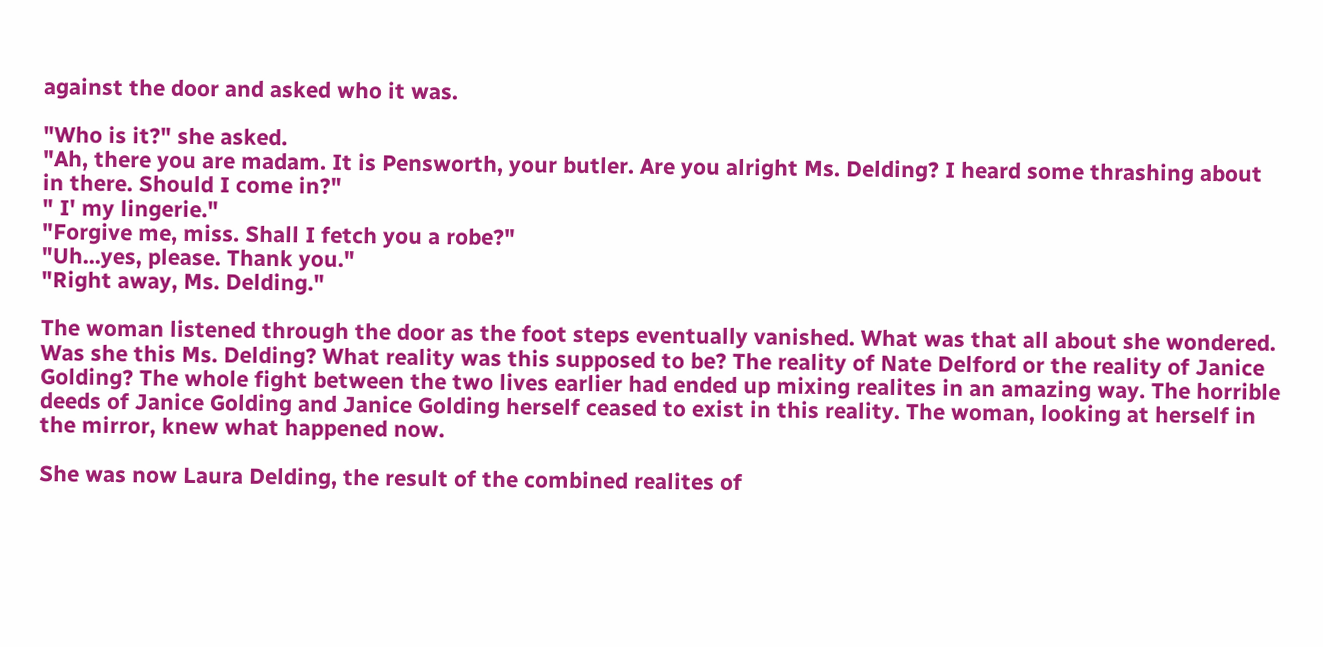against the door and asked who it was.

"Who is it?" she asked.
"Ah, there you are madam. It is Pensworth, your butler. Are you alright Ms. Delding? I heard some thrashing about in there. Should I come in?"
" I' my lingerie."
"Forgive me, miss. Shall I fetch you a robe?"
"Uh...yes, please. Thank you."
"Right away, Ms. Delding."

The woman listened through the door as the foot steps eventually vanished. What was that all about she wondered. Was she this Ms. Delding? What reality was this supposed to be? The reality of Nate Delford or the reality of Janice Golding? The whole fight between the two lives earlier had ended up mixing realites in an amazing way. The horrible deeds of Janice Golding and Janice Golding herself ceased to exist in this reality. The woman, looking at herself in the mirror, knew what happened now.

She was now Laura Delding, the result of the combined realites of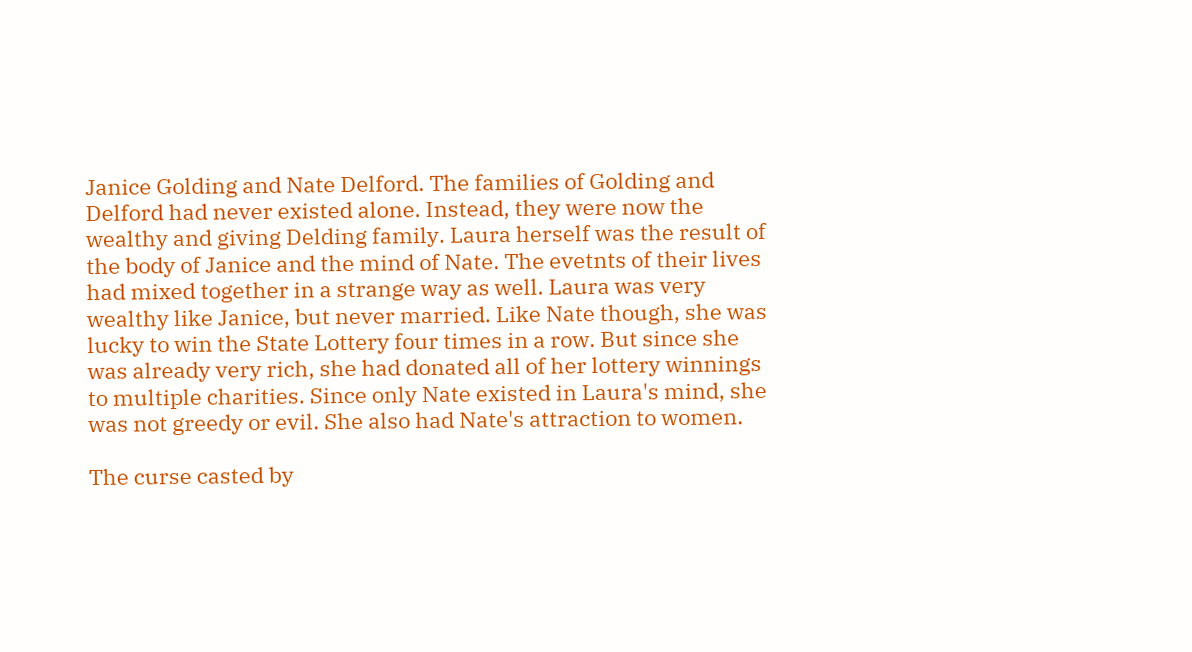Janice Golding and Nate Delford. The families of Golding and Delford had never existed alone. Instead, they were now the wealthy and giving Delding family. Laura herself was the result of the body of Janice and the mind of Nate. The evetnts of their lives had mixed together in a strange way as well. Laura was very wealthy like Janice, but never married. Like Nate though, she was lucky to win the State Lottery four times in a row. But since she was already very rich, she had donated all of her lottery winnings to multiple charities. Since only Nate existed in Laura's mind, she was not greedy or evil. She also had Nate's attraction to women.

The curse casted by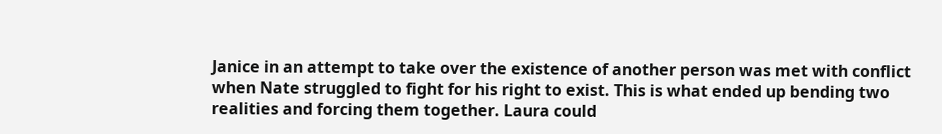Janice in an attempt to take over the existence of another person was met with conflict when Nate struggled to fight for his right to exist. This is what ended up bending two realities and forcing them together. Laura could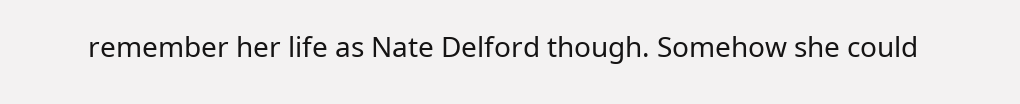remember her life as Nate Delford though. Somehow she could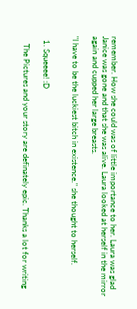remember. How she could was of little importance to her. Laura was glad Janice was gone and that she was alive. Laura looked at herself in the mirror again and cupped her large breasts.

"I have to be the luckiest bitch in existence." she thought to herself.


  1. Squeeee! :D

    The Pictures and your story are definately epic. Thanks a lot for writing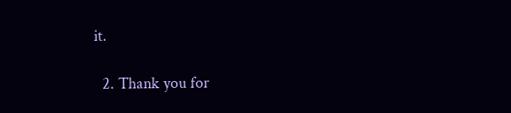it.

  2. Thank you for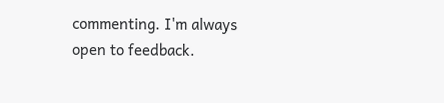commenting. I'm always open to feedback.